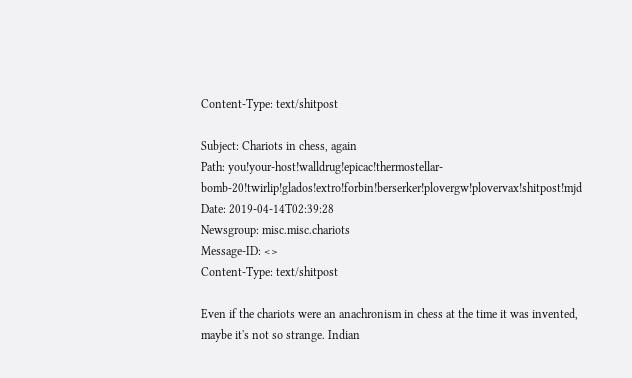Content-Type: text/shitpost

Subject: Chariots in chess, again
Path: you!your-host!walldrug!epicac!thermostellar-bomb-20!twirlip!glados!extro!forbin!berserker!plovergw!plovervax!shitpost!mjd
Date: 2019-04-14T02:39:28
Newsgroup: misc.misc.chariots
Message-ID: <>
Content-Type: text/shitpost

Even if the chariots were an anachronism in chess at the time it was invented, maybe it's not so strange. Indian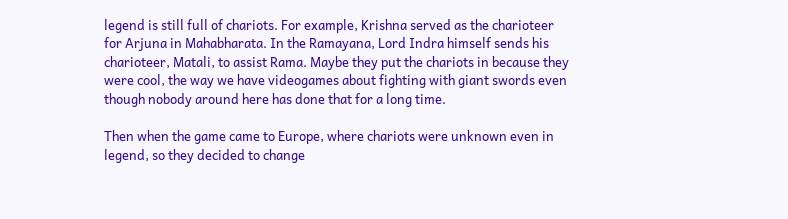legend is still full of chariots. For example, Krishna served as the charioteer for Arjuna in Mahabharata. In the Ramayana, Lord Indra himself sends his charioteer, Matali, to assist Rama. Maybe they put the chariots in because they were cool, the way we have videogames about fighting with giant swords even though nobody around here has done that for a long time.

Then when the game came to Europe, where chariots were unknown even in legend, so they decided to change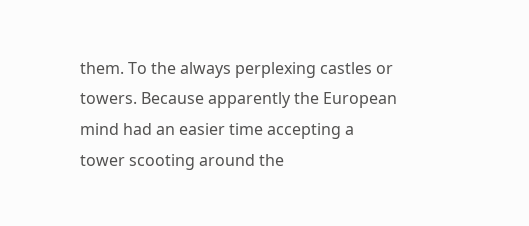them. To the always perplexing castles or towers. Because apparently the European mind had an easier time accepting a tower scooting around the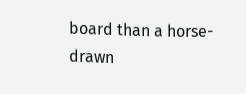board than a horse-drawn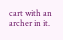cart with an archer in it.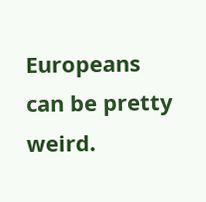Europeans can be pretty weird.